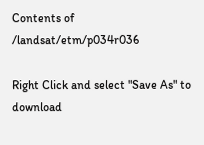Contents of /landsat/etm/p034r036

Right Click and select "Save As" to download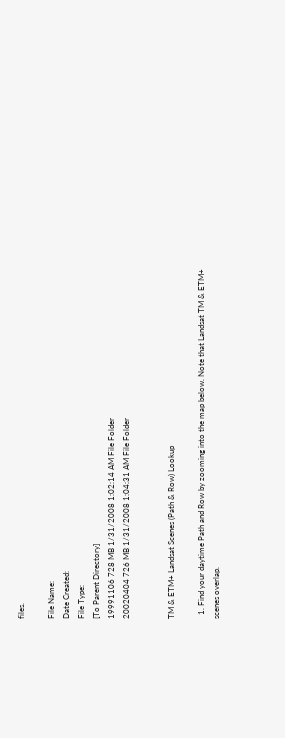files.

File Name:
Date Created:
File Type:
[To Parent Directory]
19991106 728 MB 1/31/2008 1:02:14 AM File Folder
20020404 726 MB 1/31/2008 1:04:31 AM File Folder


TM & ETM+ Landsat Scenes (Path & Row) Lookup

  1. Find your daytime Path and Row by zooming into the map below. Note that Landsat TM & ETM+ scenes overlap.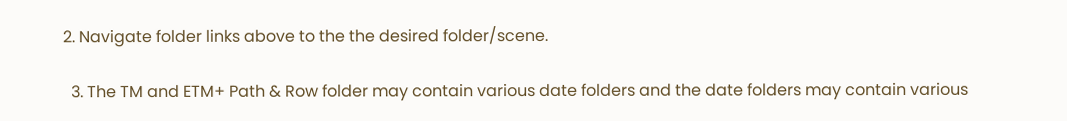2. Navigate folder links above to the the desired folder/scene.

  3. The TM and ETM+ Path & Row folder may contain various date folders and the date folders may contain various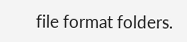file format folders.